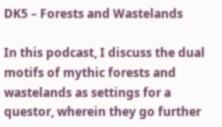DK5 – Forests and Wastelands

In this podcast, I discuss the dual motifs of mythic forests and wastelands as settings for a questor, wherein they go further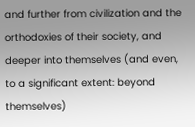and further from civilization and the orthodoxies of their society, and deeper into themselves (and even, to a significant extent: beyond themselves)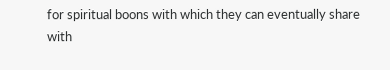for spiritual boons with which they can eventually share with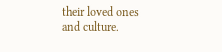their loved ones and culture.